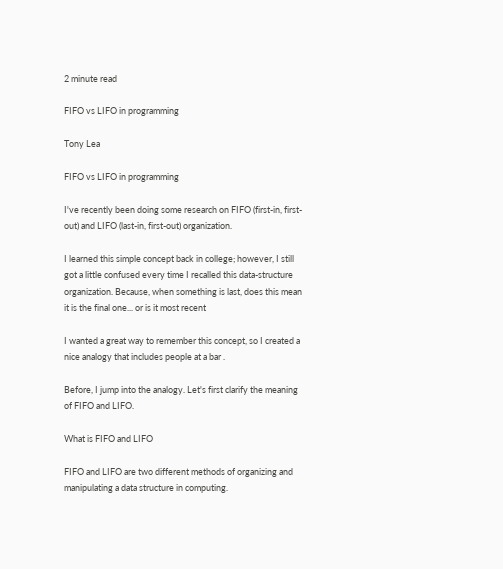2 minute read

FIFO vs LIFO in programming

Tony Lea

FIFO vs LIFO in programming

I've recently been doing some research on FIFO (first-in, first-out) and LIFO (last-in, first-out) organization.

I learned this simple concept back in college; however, I still got a little confused every time I recalled this data-structure organization. Because, when something is last, does this mean it is the final one... or is it most recent

I wanted a great way to remember this concept, so I created a nice analogy that includes people at a bar .

Before, I jump into the analogy. Let's first clarify the meaning of FIFO and LIFO.

What is FIFO and LIFO

FIFO and LIFO are two different methods of organizing and manipulating a data structure in computing.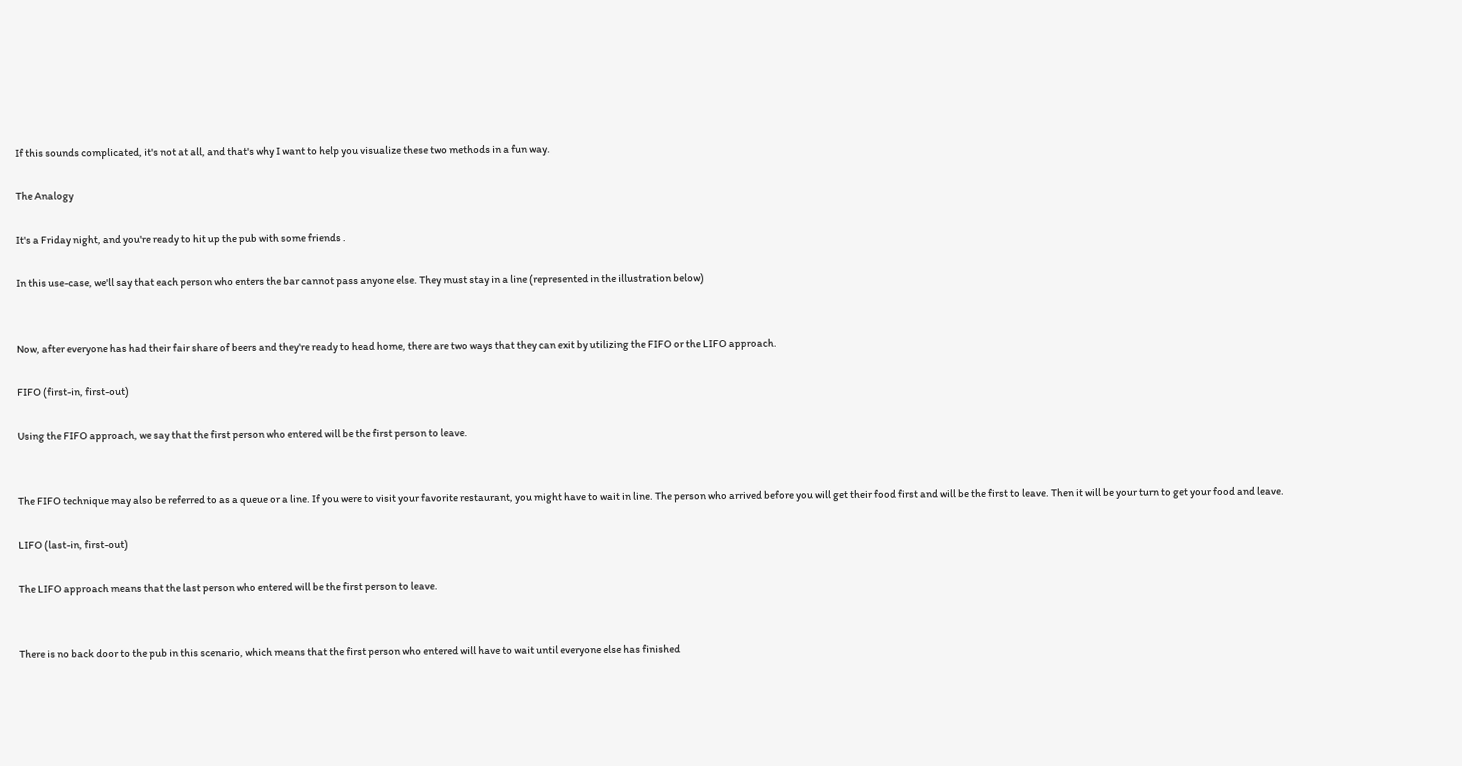If this sounds complicated, it's not at all, and that's why I want to help you visualize these two methods in a fun way.

The Analogy

It's a Friday night, and you're ready to hit up the pub with some friends .

In this use-case, we'll say that each person who enters the bar cannot pass anyone else. They must stay in a line (represented in the illustration below)


Now, after everyone has had their fair share of beers and they're ready to head home, there are two ways that they can exit by utilizing the FIFO or the LIFO approach.

FIFO (first-in, first-out)

Using the FIFO approach, we say that the first person who entered will be the first person to leave.


The FIFO technique may also be referred to as a queue or a line. If you were to visit your favorite restaurant, you might have to wait in line. The person who arrived before you will get their food first and will be the first to leave. Then it will be your turn to get your food and leave.

LIFO (last-in, first-out)

The LIFO approach means that the last person who entered will be the first person to leave.


There is no back door to the pub in this scenario, which means that the first person who entered will have to wait until everyone else has finished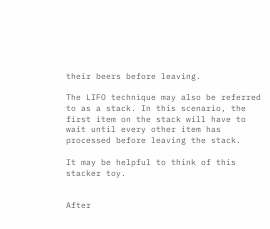their beers before leaving.

The LIFO technique may also be referred to as a stack. In this scenario, the first item on the stack will have to wait until every other item has processed before leaving the stack.

It may be helpful to think of this stacker toy.


After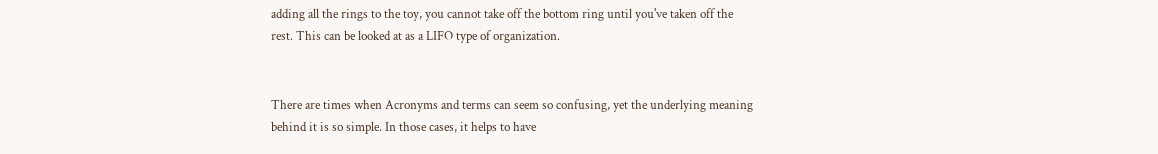adding all the rings to the toy, you cannot take off the bottom ring until you've taken off the rest. This can be looked at as a LIFO type of organization.


There are times when Acronyms and terms can seem so confusing, yet the underlying meaning behind it is so simple. In those cases, it helps to have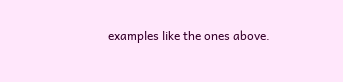examples like the ones above.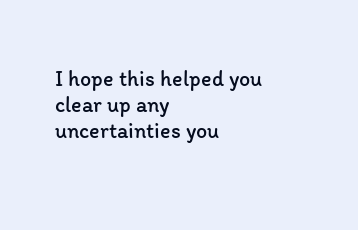I hope this helped you clear up any uncertainties you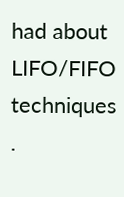had about LIFO/FIFO techniques .